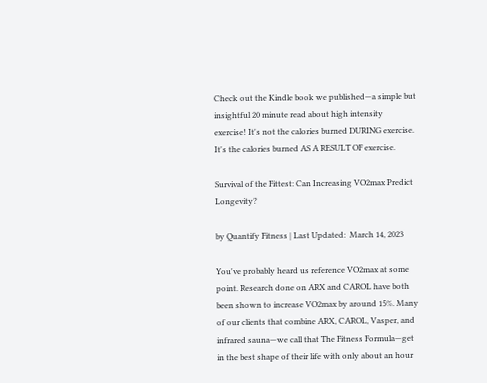Check out the Kindle book we published—a simple but insightful 20 minute read about high intensity exercise! It's not the calories burned DURING exercise. It's the calories burned AS A RESULT OF exercise.

Survival of the Fittest: Can Increasing VO2max Predict Longevity?

by Quantify Fitness | Last Updated:  March 14, 2023

You've probably heard us reference VO2max at some point. Research done on ARX and CAROL have both been shown to increase VO2max by around 15%. Many of our clients that combine ARX, CAROL, Vasper, and infrared sauna—we call that The Fitness Formula—get in the best shape of their life with only about an hour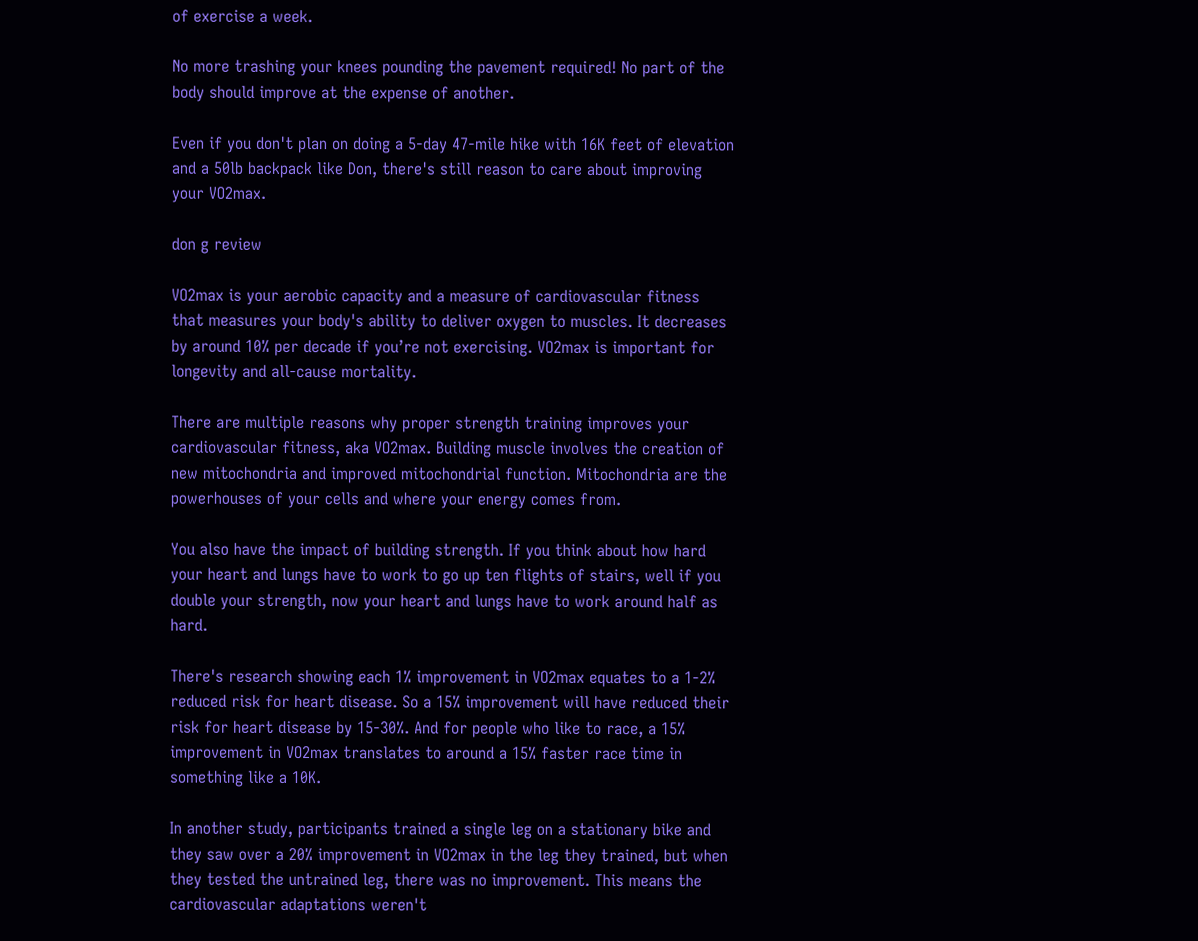of exercise a week.

No more trashing your knees pounding the pavement required! No part of the body should improve at the expense of another.

Even if you don't plan on doing a 5-day 47-mile hike with 16K feet of elevation and a 50lb backpack like Don, there's still reason to care about improving your VO2max.

don g review

VO2max is your aerobic capacity and a measure of cardiovascular fitness that measures your body's ability to deliver oxygen to muscles. It decreases by around 10% per decade if you’re not exercising. VO2max is important for longevity and all-cause mortality.

There are multiple reasons why proper strength training improves your cardiovascular fitness, aka VO2max. Building muscle involves the creation of new mitochondria and improved mitochondrial function. Mitochondria are the powerhouses of your cells and where your energy comes from.

You also have the impact of building strength. If you think about how hard your heart and lungs have to work to go up ten flights of stairs, well if you double your strength, now your heart and lungs have to work around half as hard.

There's research showing each 1% improvement in VO2max equates to a 1-2% reduced risk for heart disease. So a 15% improvement will have reduced their risk for heart disease by 15-30%. And for people who like to race, a 15% improvement in VO2max translates to around a 15% faster race time in something like a 10K.

In another study, participants trained a single leg on a stationary bike and they saw over a 20% improvement in VO2max in the leg they trained, but when they tested the untrained leg, there was no improvement. This means the cardiovascular adaptations weren't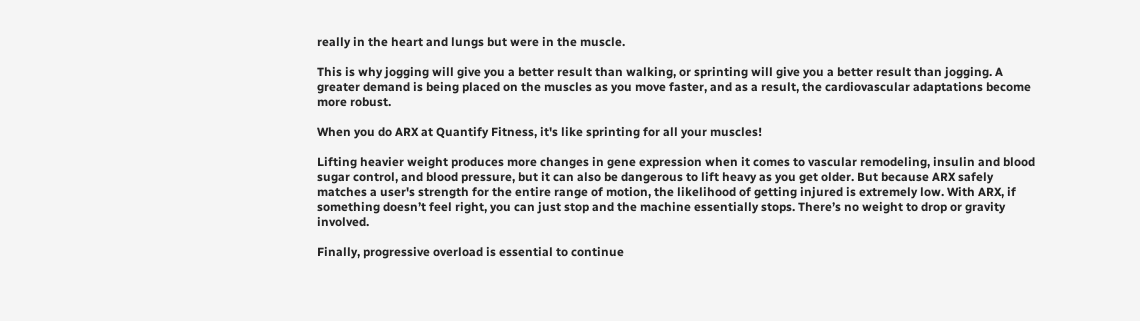really in the heart and lungs but were in the muscle.

This is why jogging will give you a better result than walking, or sprinting will give you a better result than jogging. A greater demand is being placed on the muscles as you move faster, and as a result, the cardiovascular adaptations become more robust.

When you do ARX at Quantify Fitness, it's like sprinting for all your muscles!

Lifting heavier weight produces more changes in gene expression when it comes to vascular remodeling, insulin and blood sugar control, and blood pressure, but it can also be dangerous to lift heavy as you get older. But because ARX safely matches a user's strength for the entire range of motion, the likelihood of getting injured is extremely low. With ARX, if something doesn’t feel right, you can just stop and the machine essentially stops. There’s no weight to drop or gravity involved.

Finally, progressive overload is essential to continue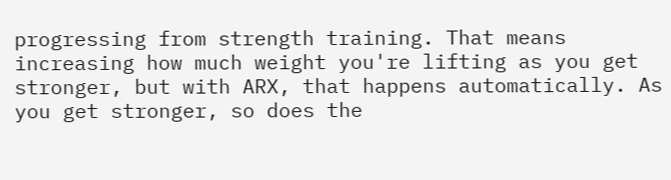progressing from strength training. That means increasing how much weight you're lifting as you get stronger, but with ARX, that happens automatically. As you get stronger, so does the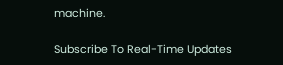machine.

Subscribe To Real-Time Updates